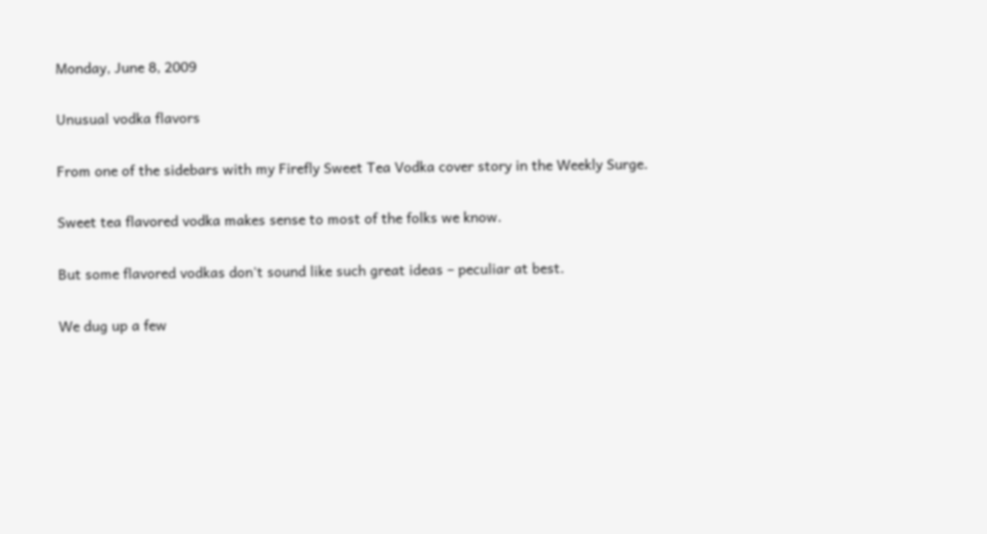Monday, June 8, 2009

Unusual vodka flavors

From one of the sidebars with my Firefly Sweet Tea Vodka cover story in the Weekly Surge.

Sweet tea flavored vodka makes sense to most of the folks we know.

But some flavored vodkas don't sound like such great ideas – peculiar at best.

We dug up a few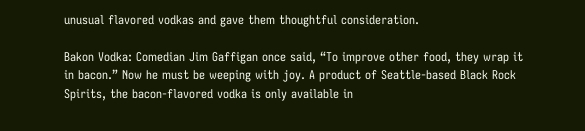unusual flavored vodkas and gave them thoughtful consideration.

Bakon Vodka: Comedian Jim Gaffigan once said, “To improve other food, they wrap it in bacon.” Now he must be weeping with joy. A product of Seattle-based Black Rock Spirits, the bacon-flavored vodka is only available in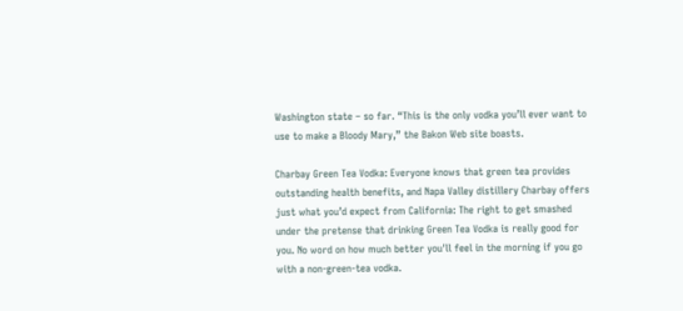Washington state – so far. “This is the only vodka you’ll ever want to use to make a Bloody Mary,” the Bakon Web site boasts.

Charbay Green Tea Vodka: Everyone knows that green tea provides outstanding health benefits, and Napa Valley distillery Charbay offers just what you’d expect from California: The right to get smashed under the pretense that drinking Green Tea Vodka is really good for you. No word on how much better you'll feel in the morning if you go with a non-green-tea vodka.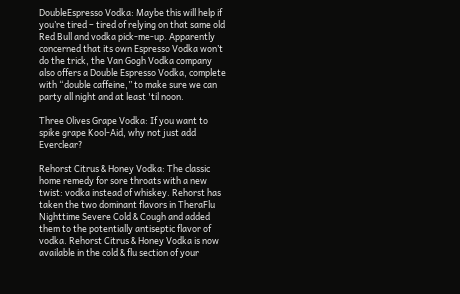DoubleEspresso Vodka: Maybe this will help if you’re tired – tired of relying on that same old Red Bull and vodka pick-me-up. Apparently concerned that its own Espresso Vodka won’t do the trick, the Van Gogh Vodka company also offers a Double Espresso Vodka, complete with “double caffeine,” to make sure we can party all night and at least 'til noon.

Three Olives Grape Vodka: If you want to spike grape Kool-Aid, why not just add Everclear?

Rehorst Citrus & Honey Vodka: The classic home remedy for sore throats with a new twist: vodka instead of whiskey. Rehorst has taken the two dominant flavors in TheraFlu Nighttime Severe Cold & Cough and added them to the potentially antiseptic flavor of vodka. Rehorst Citrus & Honey Vodka is now available in the cold & flu section of your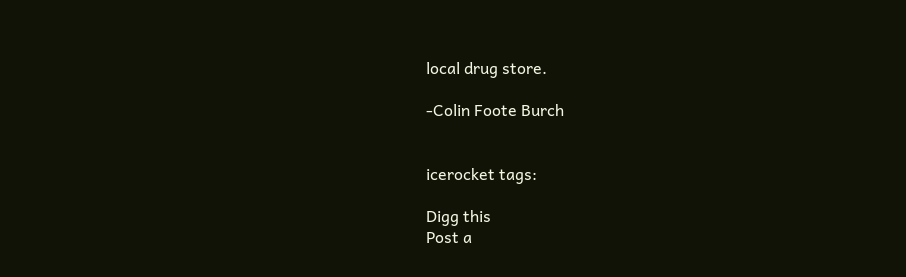local drug store.

-Colin Foote Burch


icerocket tags:

Digg this
Post a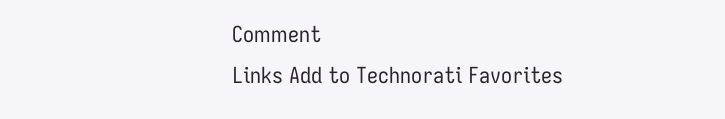Comment
Links Add to Technorati Favorites